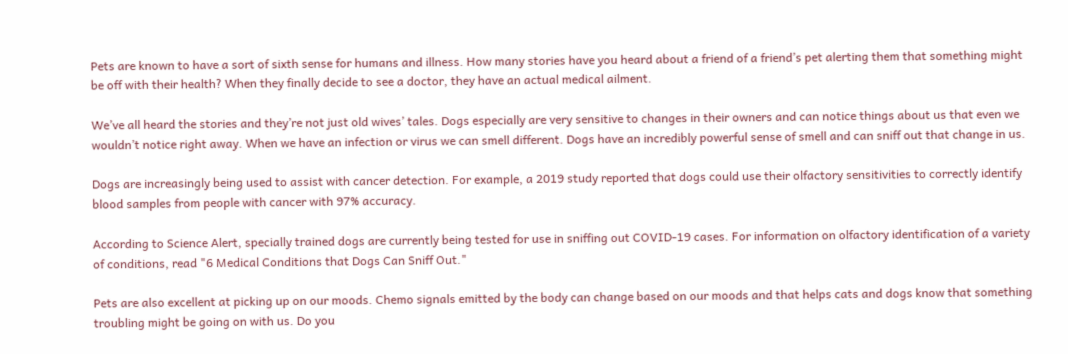Pets are known to have a sort of sixth sense for humans and illness. How many stories have you heard about a friend of a friend’s pet alerting them that something might be off with their health? When they finally decide to see a doctor, they have an actual medical ailment.

We’ve all heard the stories and they’re not just old wives’ tales. Dogs especially are very sensitive to changes in their owners and can notice things about us that even we wouldn’t notice right away. When we have an infection or virus we can smell different. Dogs have an incredibly powerful sense of smell and can sniff out that change in us.

Dogs are increasingly being used to assist with cancer detection. For example, a 2019 study reported that dogs could use their olfactory sensitivities to correctly identify blood samples from people with cancer with 97% accuracy.

According to Science Alert, specially trained dogs are currently being tested for use in sniffing out COVID-19 cases. For information on olfactory identification of a variety of conditions, read "6 Medical Conditions that Dogs Can Sniff Out."

Pets are also excellent at picking up on our moods. Chemo signals emitted by the body can change based on our moods and that helps cats and dogs know that something troubling might be going on with us. Do you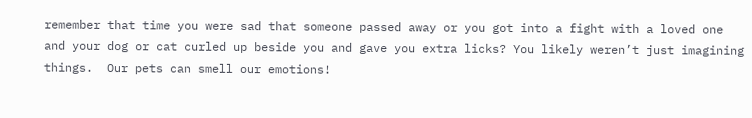remember that time you were sad that someone passed away or you got into a fight with a loved one and your dog or cat curled up beside you and gave you extra licks? You likely weren’t just imagining things.  Our pets can smell our emotions!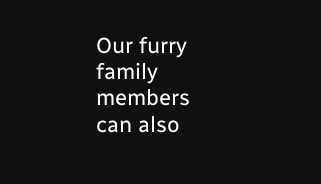Our furry family members can also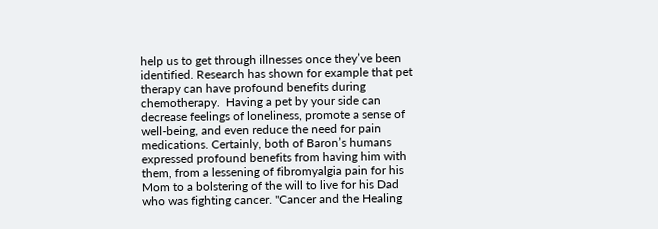help us to get through illnesses once they’ve been identified. Research has shown for example that pet therapy can have profound benefits during chemotherapy.  Having a pet by your side can decrease feelings of loneliness, promote a sense of well-being, and even reduce the need for pain medications. Certainly, both of Baron’s humans expressed profound benefits from having him with them, from a lessening of fibromyalgia pain for his Mom to a bolstering of the will to live for his Dad who was fighting cancer. "Cancer and the Healing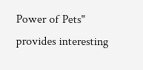Power of Pets" provides interesting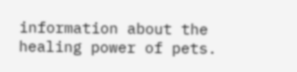information about the healing power of pets.